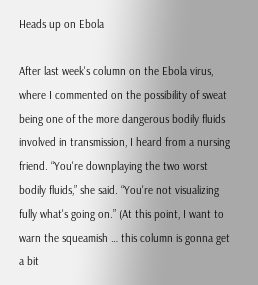Heads up on Ebola

After last week's column on the Ebola virus, where I commented on the possibility of sweat being one of the more dangerous bodily fluids involved in transmission, I heard from a nursing friend. “You're downplaying the two worst bodily fluids,” she said. “You're not visualizing fully what's going on.” (At this point, I want to warn the squeamish … this column is gonna get a bit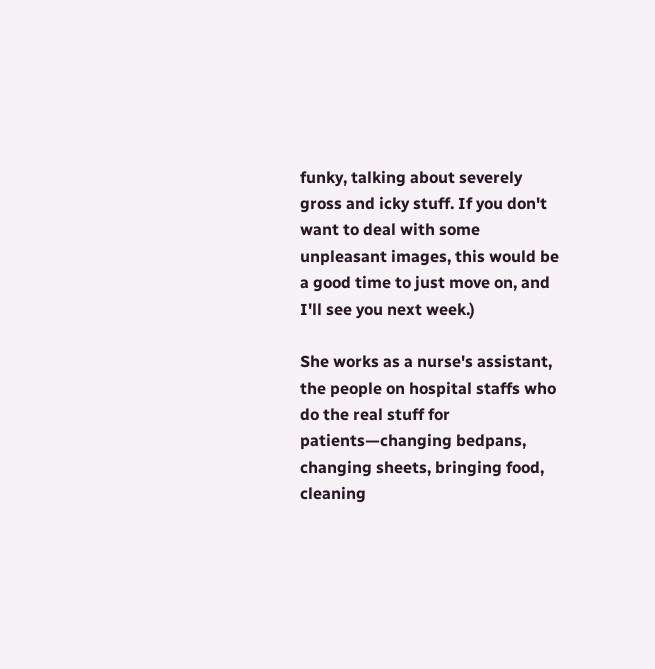funky, talking about severely gross and icky stuff. If you don't want to deal with some unpleasant images, this would be a good time to just move on, and I'll see you next week.)

She works as a nurse's assistant, the people on hospital staffs who do the real stuff for patients—changing bedpans, changing sheets, bringing food, cleaning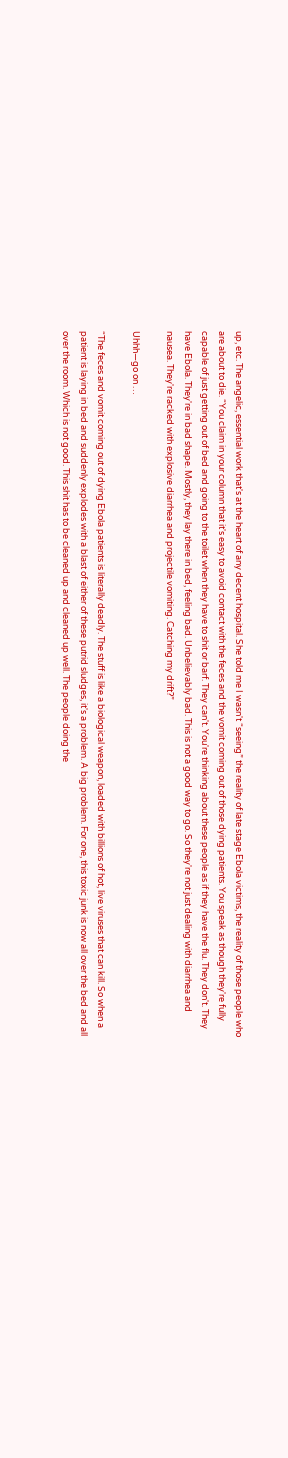up, etc. The angelic, essential work that's at the heart of any decent hospital. She told me I wasn't “seeing” the reality of late stage Ebola victims, the reality of those people who are about to die. “You claim in your column that it's easy to avoid contact with the feces and the vomit coming out of those dying patients. You speak as though they're fully capable of just getting out of bed and going to the toilet when they have to shit or barf. They can't. You're thinking about these people as if they have the flu. They don't. They have Ebola. They're in bad shape. Mostly, they lay there in bed, feeling bad. Unbelievably bad. This is not a good way to go. So they're not just dealing with diarrhea and nausea. They're racked with explosive diarrhea and projectile vomiting. Catching my drift?”

Uhhh—go on …

“The feces and vomit coming out of dying Ebola patients is literally deadly. The stuff is like a biological weapon, loaded with billions of hot, live viruses that can kill. So when a patient is laying in bed and suddenly explodes with a blast of either of these putrid sludges, it's a problem. A big problem. For one, this toxic junk is now all over the bed and all over the room. Which is not good. This shit has to be cleaned up and cleaned up well. The people doing the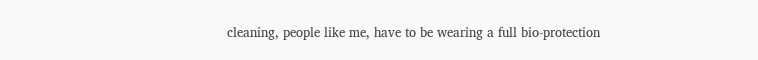cleaning, people like me, have to be wearing a full bio-protection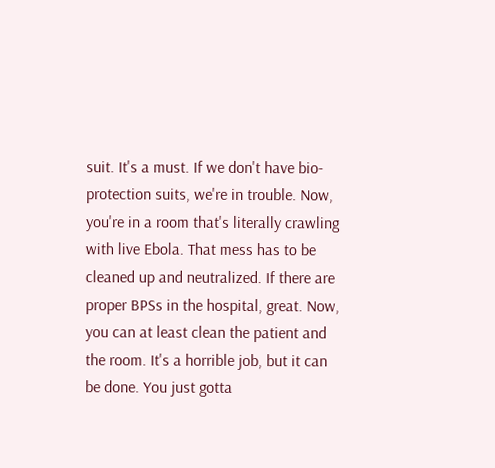suit. It's a must. If we don't have bio-protection suits, we're in trouble. Now, you're in a room that's literally crawling with live Ebola. That mess has to be cleaned up and neutralized. If there are proper BPSs in the hospital, great. Now, you can at least clean the patient and the room. It's a horrible job, but it can be done. You just gotta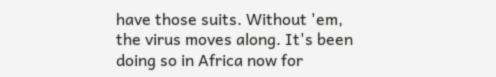have those suits. Without 'em, the virus moves along. It's been doing so in Africa now for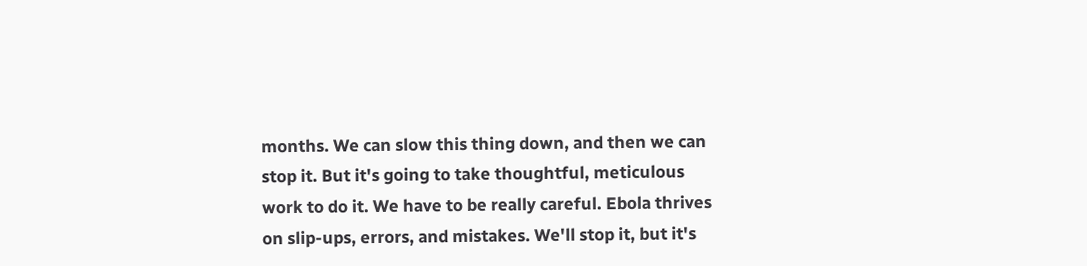months. We can slow this thing down, and then we can stop it. But it's going to take thoughtful, meticulous work to do it. We have to be really careful. Ebola thrives on slip-ups, errors, and mistakes. We'll stop it, but it's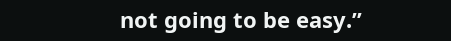not going to be easy.”